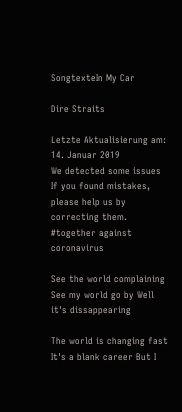SongtexteIn My Car

Dire Straits

Letzte Aktualisierung am: 14. Januar 2019
We detected some issues
If you found mistakes, please help us by correcting them.
#together against coronavirus

See the world complaining See my world go by Well it's dissappearing

The world is changing fast It's a blank career But I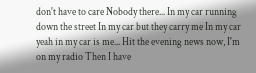don't have to care Nobody there... In my car running down the street In my car but they carry me In my car yeah in my car is me... Hit the evening news now, I'm on my radio Then I have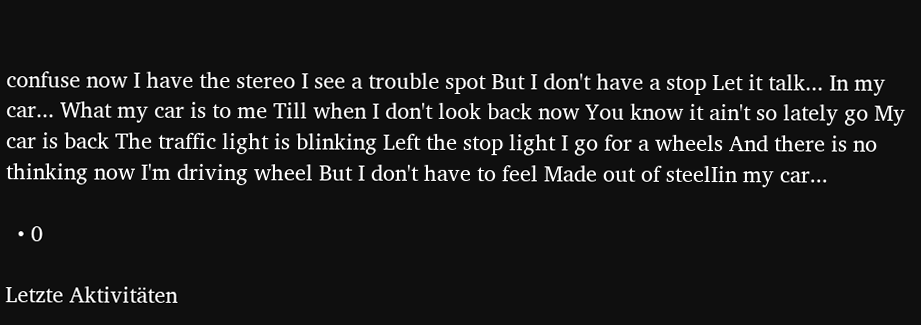confuse now I have the stereo I see a trouble spot But I don't have a stop Let it talk... In my car... What my car is to me Till when I don't look back now You know it ain't so lately go My car is back The traffic light is blinking Left the stop light I go for a wheels And there is no thinking now I'm driving wheel But I don't have to feel Made out of steelIin my car...

  • 0

Letzte Aktivitäten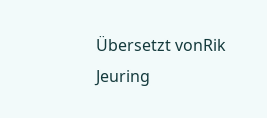Übersetzt vonRik Jeuring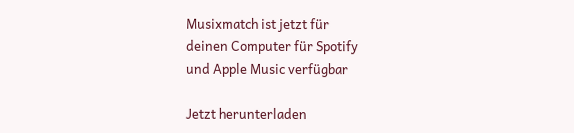Musixmatch ist jetzt für
deinen Computer für Spotify
und Apple Music verfügbar

Jetzt herunterladen